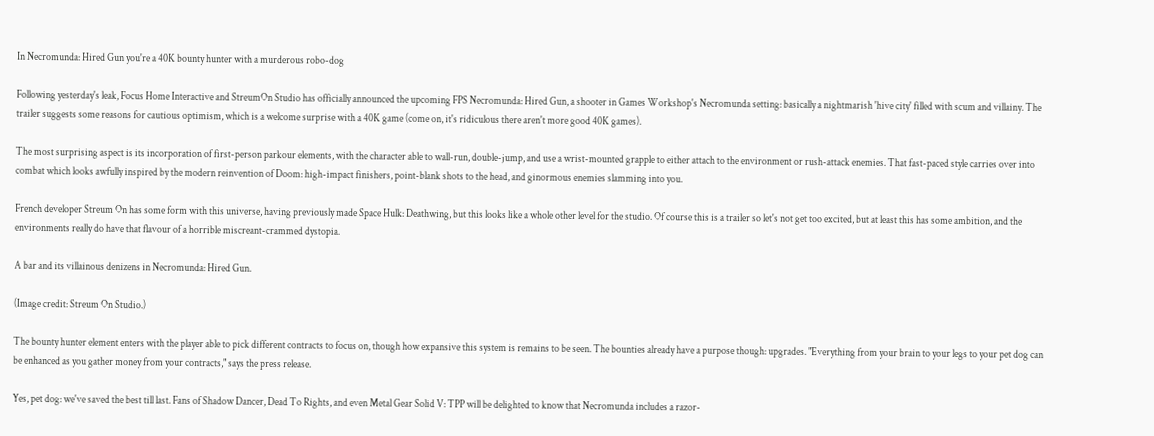In Necromunda: Hired Gun you're a 40K bounty hunter with a murderous robo-dog

Following yesterday's leak, Focus Home Interactive and StreumOn Studio has officially announced the upcoming FPS Necromunda: Hired Gun, a shooter in Games Workshop's Necromunda setting: basically a nightmarish 'hive city' filled with scum and villainy. The trailer suggests some reasons for cautious optimism, which is a welcome surprise with a 40K game (come on, it's ridiculous there aren't more good 40K games).

The most surprising aspect is its incorporation of first-person parkour elements, with the character able to wall-run, double-jump, and use a wrist-mounted grapple to either attach to the environment or rush-attack enemies. That fast-paced style carries over into combat which looks awfully inspired by the modern reinvention of Doom: high-impact finishers, point-blank shots to the head, and ginormous enemies slamming into you.

French developer Streum On has some form with this universe, having previously made Space Hulk: Deathwing, but this looks like a whole other level for the studio. Of course this is a trailer so let's not get too excited, but at least this has some ambition, and the environments really do have that flavour of a horrible miscreant-crammed dystopia.

A bar and its villainous denizens in Necromunda: Hired Gun.

(Image credit: Streum On Studio.)

The bounty hunter element enters with the player able to pick different contracts to focus on, though how expansive this system is remains to be seen. The bounties already have a purpose though: upgrades. "Everything from your brain to your legs to your pet dog can be enhanced as you gather money from your contracts," says the press release.

Yes, pet dog: we've saved the best till last. Fans of Shadow Dancer, Dead To Rights, and even Metal Gear Solid V: TPP will be delighted to know that Necromunda includes a razor-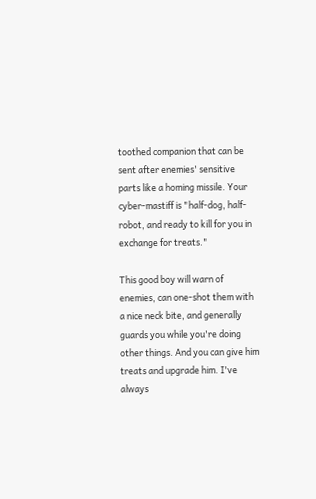toothed companion that can be sent after enemies' sensitive parts like a homing missile. Your cyber-mastiff is "half-dog, half-robot, and ready to kill for you in exchange for treats."

This good boy will warn of enemies, can one-shot them with a nice neck bite, and generally guards you while you're doing other things. And you can give him treats and upgrade him. I've always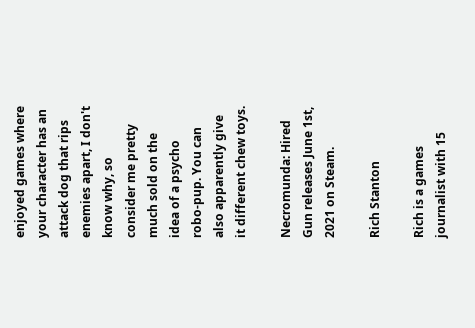enjoyed games where your character has an attack dog that rips enemies apart, I don't know why, so consider me pretty much sold on the idea of a psycho robo-pup. You can also apparently give it different chew toys.

Necromunda: Hired Gun releases June 1st, 2021 on Steam.

Rich Stanton

Rich is a games journalist with 15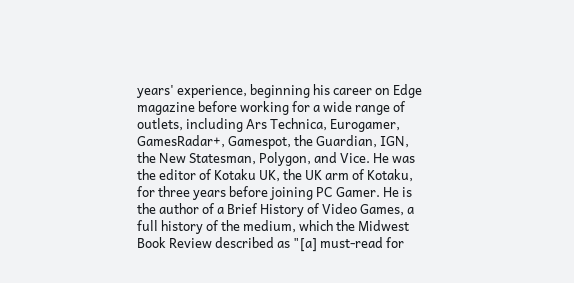years' experience, beginning his career on Edge magazine before working for a wide range of outlets, including Ars Technica, Eurogamer, GamesRadar+, Gamespot, the Guardian, IGN, the New Statesman, Polygon, and Vice. He was the editor of Kotaku UK, the UK arm of Kotaku, for three years before joining PC Gamer. He is the author of a Brief History of Video Games, a full history of the medium, which the Midwest Book Review described as "[a] must-read for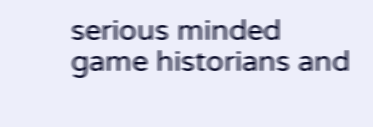serious minded game historians and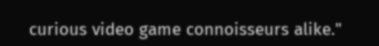curious video game connoisseurs alike."